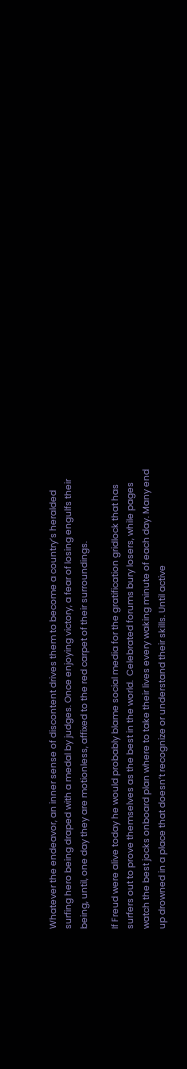Whatever the endeavor, an inner sense of discontent drives them to become a country’s heralded surfing hero being draped with a medal by judges. Once enjoying victory, a fear of losing engulfs their being, until, one day they are motionless, affixed to the red carpet of their surroundings.

If Freud were alive today he would probably blame social media for the gratification gridlock that has surfers out to prove themselves as the best in the world.  Celebrated forums bury losers, while pages watch the best jocks onboard plan where to take their lives every waking minute of each day. Many end up drowned in a place that doesn’t recognize or understand their skills. Until active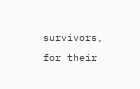survivors, for their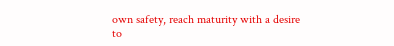own safety, reach maturity with a desire to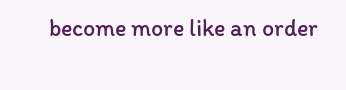become more like an order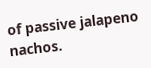of passive jalapeno nachos.